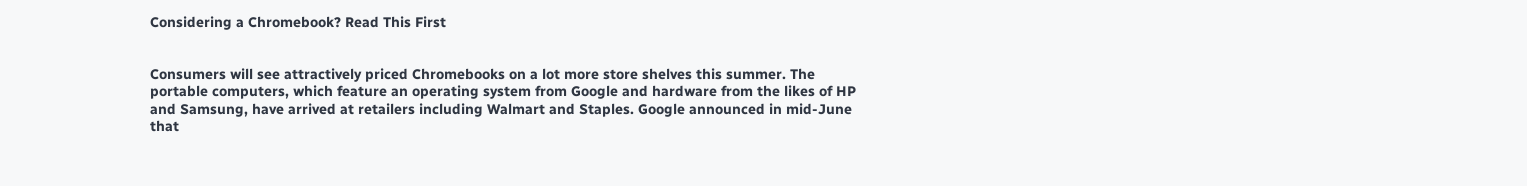Considering a Chromebook? Read This First


Consumers will see attractively priced Chromebooks on a lot more store shelves this summer. The portable computers, which feature an operating system from Google and hardware from the likes of HP and Samsung, have arrived at retailers including Walmart and Staples. Google announced in mid-June that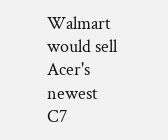Walmart would sell Acer's newest C7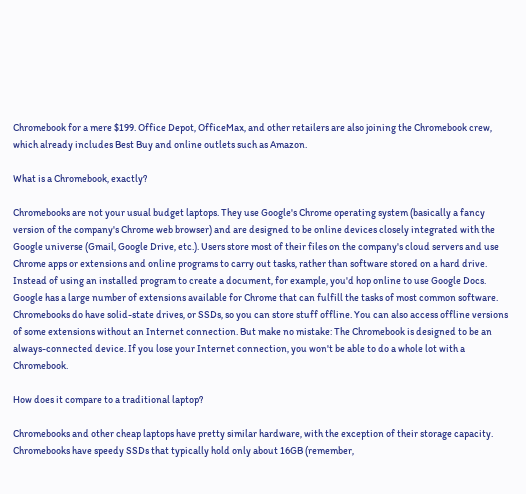Chromebook for a mere $199. Office Depot, OfficeMax, and other retailers are also joining the Chromebook crew, which already includes Best Buy and online outlets such as Amazon.

What is a Chromebook, exactly?

Chromebooks are not your usual budget laptops. They use Google's Chrome operating system (basically a fancy version of the company's Chrome web browser) and are designed to be online devices closely integrated with the Google universe (Gmail, Google Drive, etc.). Users store most of their files on the company's cloud servers and use Chrome apps or extensions and online programs to carry out tasks, rather than software stored on a hard drive. Instead of using an installed program to create a document, for example, you'd hop online to use Google Docs. Google has a large number of extensions available for Chrome that can fulfill the tasks of most common software. Chromebooks do have solid-state drives, or SSDs, so you can store stuff offline. You can also access offline versions of some extensions without an Internet connection. But make no mistake: The Chromebook is designed to be an always-connected device. If you lose your Internet connection, you won't be able to do a whole lot with a Chromebook.

How does it compare to a traditional laptop?

Chromebooks and other cheap laptops have pretty similar hardware, with the exception of their storage capacity. Chromebooks have speedy SSDs that typically hold only about 16GB (remember,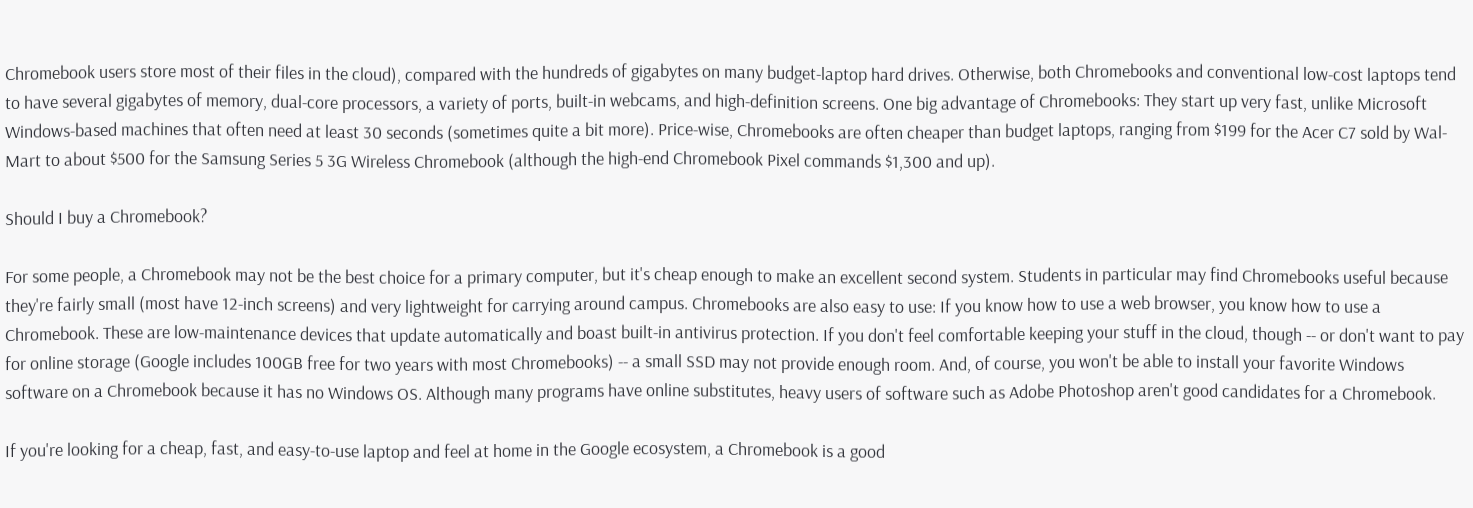Chromebook users store most of their files in the cloud), compared with the hundreds of gigabytes on many budget-laptop hard drives. Otherwise, both Chromebooks and conventional low-cost laptops tend to have several gigabytes of memory, dual-core processors, a variety of ports, built-in webcams, and high-definition screens. One big advantage of Chromebooks: They start up very fast, unlike Microsoft Windows-based machines that often need at least 30 seconds (sometimes quite a bit more). Price-wise, Chromebooks are often cheaper than budget laptops, ranging from $199 for the Acer C7 sold by Wal-Mart to about $500 for the Samsung Series 5 3G Wireless Chromebook (although the high-end Chromebook Pixel commands $1,300 and up).

Should I buy a Chromebook?

For some people, a Chromebook may not be the best choice for a primary computer, but it's cheap enough to make an excellent second system. Students in particular may find Chromebooks useful because they're fairly small (most have 12-inch screens) and very lightweight for carrying around campus. Chromebooks are also easy to use: If you know how to use a web browser, you know how to use a Chromebook. These are low-maintenance devices that update automatically and boast built-in antivirus protection. If you don't feel comfortable keeping your stuff in the cloud, though -- or don't want to pay for online storage (Google includes 100GB free for two years with most Chromebooks) -- a small SSD may not provide enough room. And, of course, you won't be able to install your favorite Windows software on a Chromebook because it has no Windows OS. Although many programs have online substitutes, heavy users of software such as Adobe Photoshop aren't good candidates for a Chromebook.

If you're looking for a cheap, fast, and easy-to-use laptop and feel at home in the Google ecosystem, a Chromebook is a good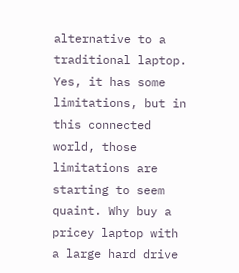alternative to a traditional laptop. Yes, it has some limitations, but in this connected world, those limitations are starting to seem quaint. Why buy a pricey laptop with a large hard drive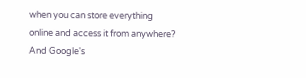when you can store everything online and access it from anywhere? And Google's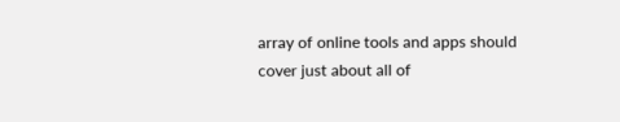array of online tools and apps should cover just about all of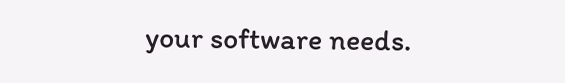your software needs.